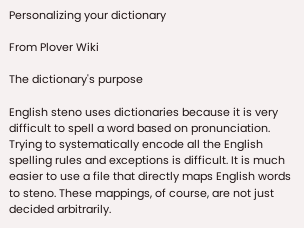Personalizing your dictionary

From Plover Wiki

The dictionary's purpose

English steno uses dictionaries because it is very difficult to spell a word based on pronunciation. Trying to systematically encode all the English spelling rules and exceptions is difficult. It is much easier to use a file that directly maps English words to steno. These mappings, of course, are not just decided arbitrarily.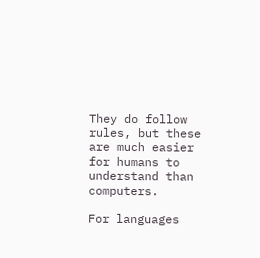They do follow rules, but these are much easier for humans to understand than computers.

For languages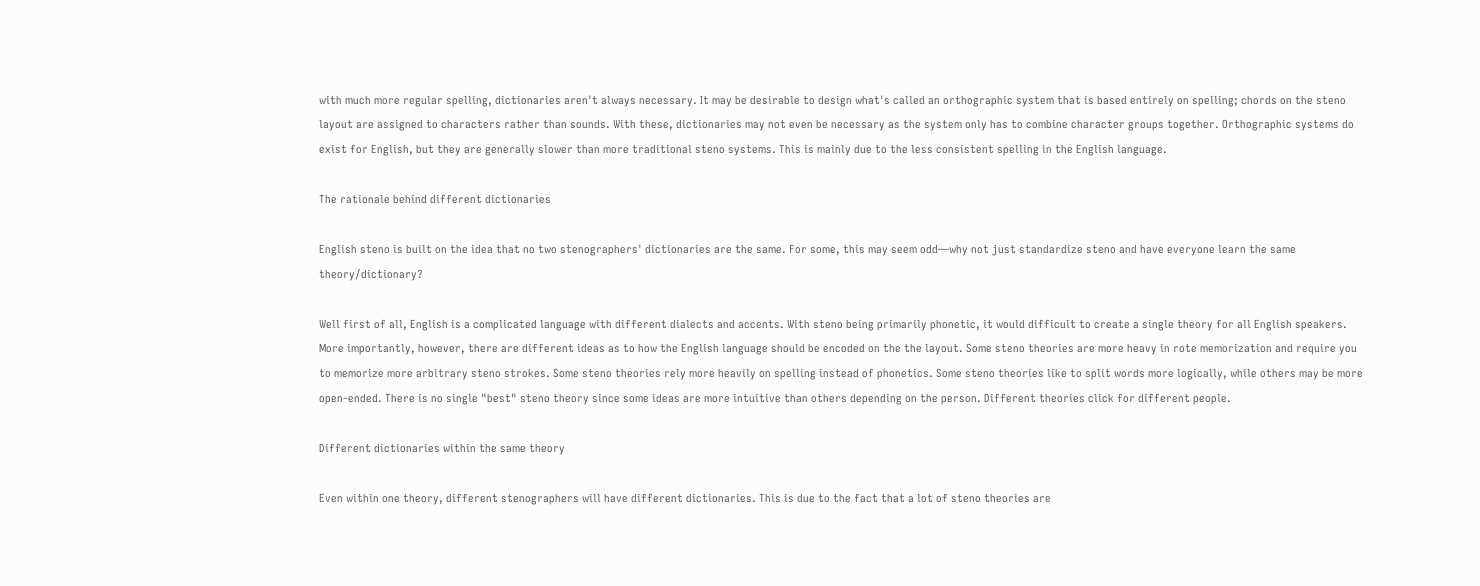with much more regular spelling, dictionaries aren't always necessary. It may be desirable to design what's called an orthographic system that is based entirely on spelling; chords on the steno layout are assigned to characters rather than sounds. With these, dictionaries may not even be necessary as the system only has to combine character groups together. Orthographic systems do exist for English, but they are generally slower than more traditional steno systems. This is mainly due to the less consistent spelling in the English language.

The rationale behind different dictionaries

English steno is built on the idea that no two stenographers' dictionaries are the same. For some, this may seem odd—why not just standardize steno and have everyone learn the same theory/dictionary?

Well first of all, English is a complicated language with different dialects and accents. With steno being primarily phonetic, it would difficult to create a single theory for all English speakers. More importantly, however, there are different ideas as to how the English language should be encoded on the the layout. Some steno theories are more heavy in rote memorization and require you to memorize more arbitrary steno strokes. Some steno theories rely more heavily on spelling instead of phonetics. Some steno theories like to split words more logically, while others may be more open-ended. There is no single "best" steno theory since some ideas are more intuitive than others depending on the person. Different theories click for different people.

Different dictionaries within the same theory

Even within one theory, different stenographers will have different dictionaries. This is due to the fact that a lot of steno theories are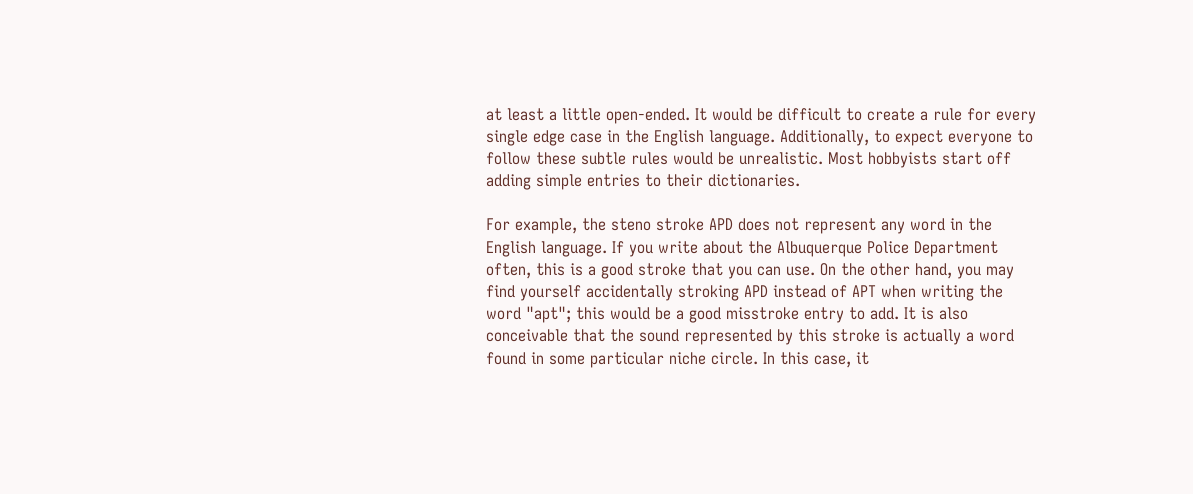at least a little open-ended. It would be difficult to create a rule for every single edge case in the English language. Additionally, to expect everyone to follow these subtle rules would be unrealistic. Most hobbyists start off adding simple entries to their dictionaries.

For example, the steno stroke APD does not represent any word in the English language. If you write about the Albuquerque Police Department often, this is a good stroke that you can use. On the other hand, you may find yourself accidentally stroking APD instead of APT when writing the word "apt"; this would be a good misstroke entry to add. It is also conceivable that the sound represented by this stroke is actually a word found in some particular niche circle. In this case, it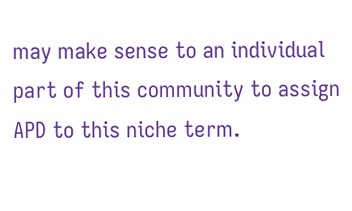may make sense to an individual part of this community to assign APD to this niche term.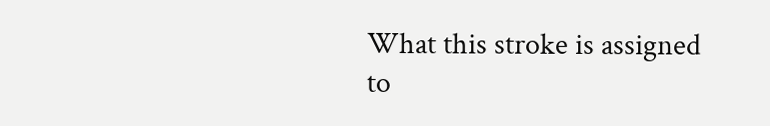What this stroke is assigned to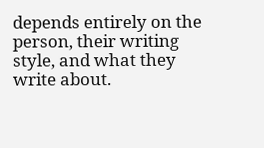depends entirely on the person, their writing style, and what they write about.